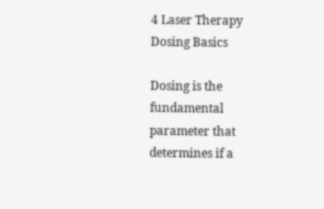4 Laser Therapy Dosing Basics

Dosing is the fundamental parameter that determines if a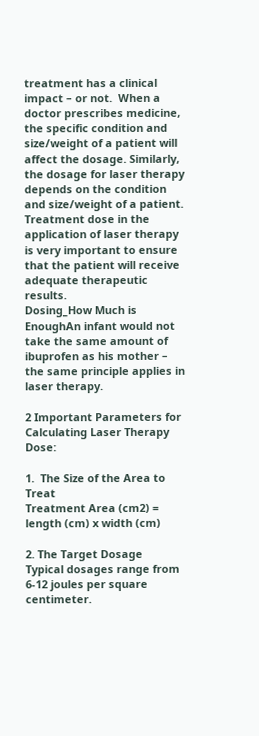treatment has a clinical impact – or not.  When a doctor prescribes medicine, the specific condition and size/weight of a patient will affect the dosage. Similarly, the dosage for laser therapy depends on the condition and size/weight of a patient.  Treatment dose in the application of laser therapy is very important to ensure that the patient will receive adequate therapeutic results.
Dosing_How Much is EnoughAn infant would not take the same amount of ibuprofen as his mother – the same principle applies in laser therapy.

2 Important Parameters for Calculating Laser Therapy Dose:

1.  The Size of the Area to Treat
Treatment Area (cm2) = length (cm) x width (cm)

2. The Target Dosage
Typical dosages range from 6-12 joules per square centimeter.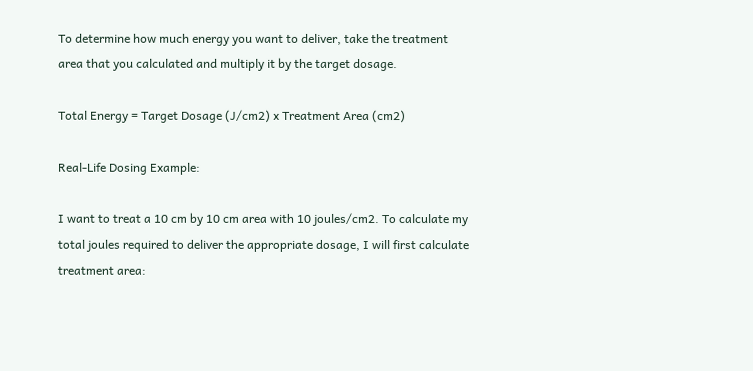To determine how much energy you want to deliver, take the treatment area that you calculated and multiply it by the target dosage.

Total Energy = Target Dosage (J/cm2) x Treatment Area (cm2)

Real-Life Dosing Example:

I want to treat a 10 cm by 10 cm area with 10 joules/cm2. To calculate my total joules required to deliver the appropriate dosage, I will first calculate treatment area: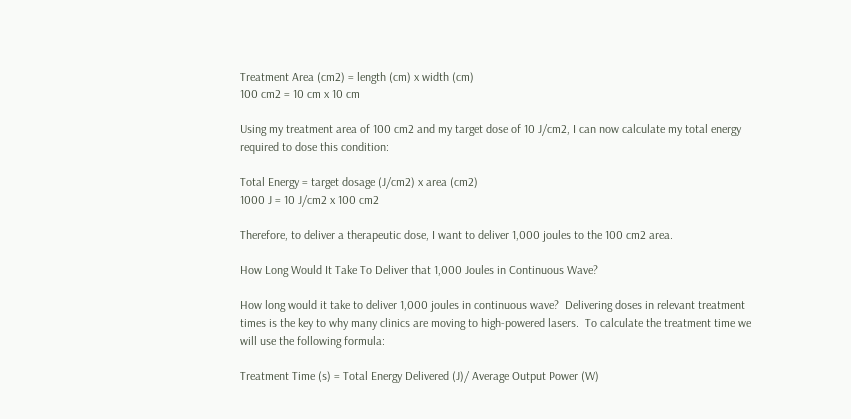Treatment Area (cm2) = length (cm) x width (cm)
100 cm2 = 10 cm x 10 cm

Using my treatment area of 100 cm2 and my target dose of 10 J/cm2, I can now calculate my total energy required to dose this condition:

Total Energy = target dosage (J/cm2) x area (cm2)
1000 J = 10 J/cm2 x 100 cm2

Therefore, to deliver a therapeutic dose, I want to deliver 1,000 joules to the 100 cm2 area.

How Long Would It Take To Deliver that 1,000 Joules in Continuous Wave?

How long would it take to deliver 1,000 joules in continuous wave?  Delivering doses in relevant treatment times is the key to why many clinics are moving to high-powered lasers.  To calculate the treatment time we will use the following formula:

Treatment Time (s) = Total Energy Delivered (J)/ Average Output Power (W)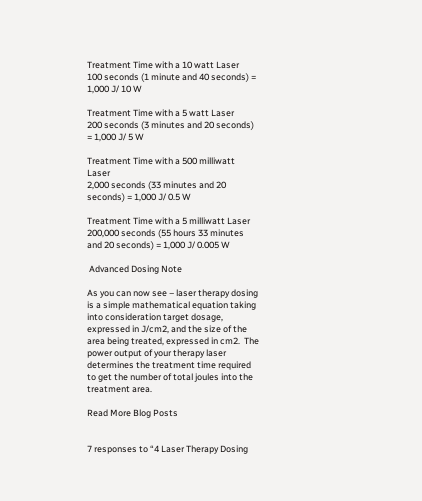Treatment Time with a 10 watt Laser
100 seconds (1 minute and 40 seconds) = 1,000 J/ 10 W

Treatment Time with a 5 watt Laser
200 seconds (3 minutes and 20 seconds) = 1,000 J/ 5 W

Treatment Time with a 500 milliwatt Laser
2,000 seconds (33 minutes and 20 seconds) = 1,000 J/ 0.5 W

Treatment Time with a 5 milliwatt Laser
200,000 seconds (55 hours 33 minutes and 20 seconds) = 1,000 J/ 0.005 W

 Advanced Dosing Note

As you can now see – laser therapy dosing is a simple mathematical equation taking into consideration target dosage, expressed in J/cm2, and the size of the area being treated, expressed in cm2.  The power output of your therapy laser determines the treatment time required to get the number of total joules into the treatment area.

Read More Blog Posts


7 responses to “4 Laser Therapy Dosing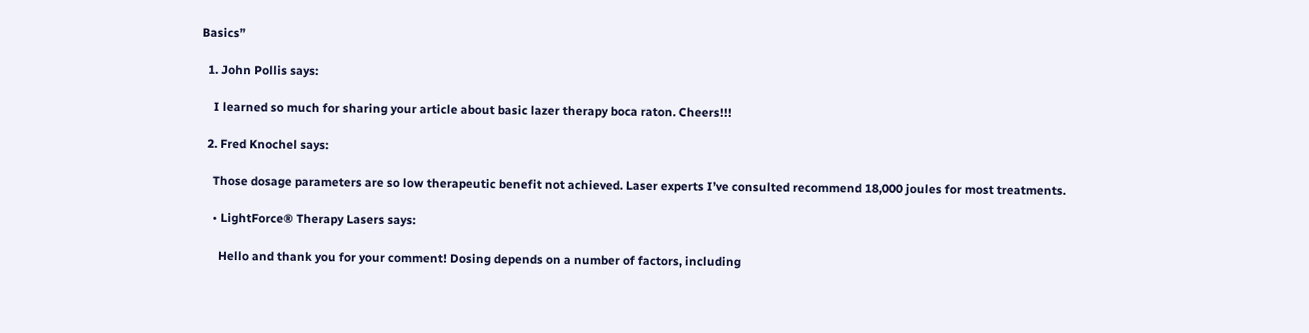Basics”

  1. John Pollis says:

    I learned so much for sharing your article about basic lazer therapy boca raton. Cheers!!!

  2. Fred Knochel says:

    Those dosage parameters are so low therapeutic benefit not achieved. Laser experts I’ve consulted recommend 18,000 joules for most treatments.

    • LightForce® Therapy Lasers says:

      Hello and thank you for your comment! Dosing depends on a number of factors, including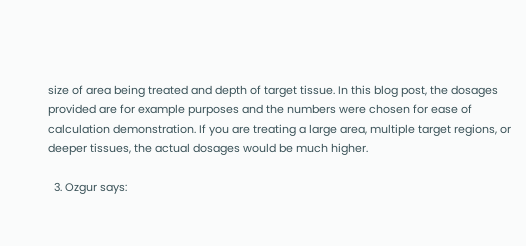size of area being treated and depth of target tissue. In this blog post, the dosages provided are for example purposes and the numbers were chosen for ease of calculation demonstration. If you are treating a large area, multiple target regions, or deeper tissues, the actual dosages would be much higher.

  3. Ozgur says: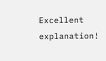Excellent explanation!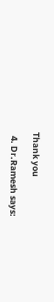Thank you

  4. Dr.Ramesh says: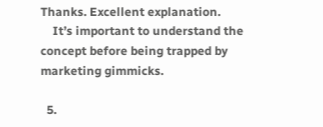Thanks. Excellent explanation.
    It’s important to understand the concept before being trapped by marketing gimmicks.

  5.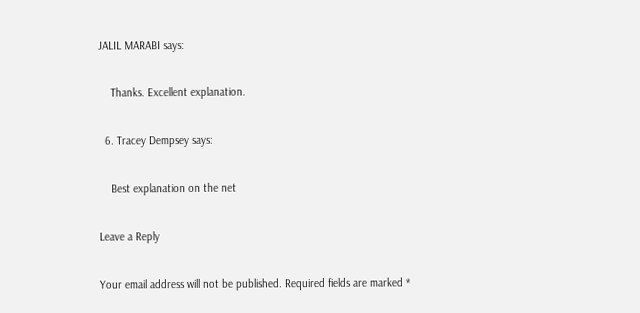JALIL MARABI says:

    Thanks. Excellent explanation.

  6. Tracey Dempsey says:

    Best explanation on the net

Leave a Reply

Your email address will not be published. Required fields are marked *